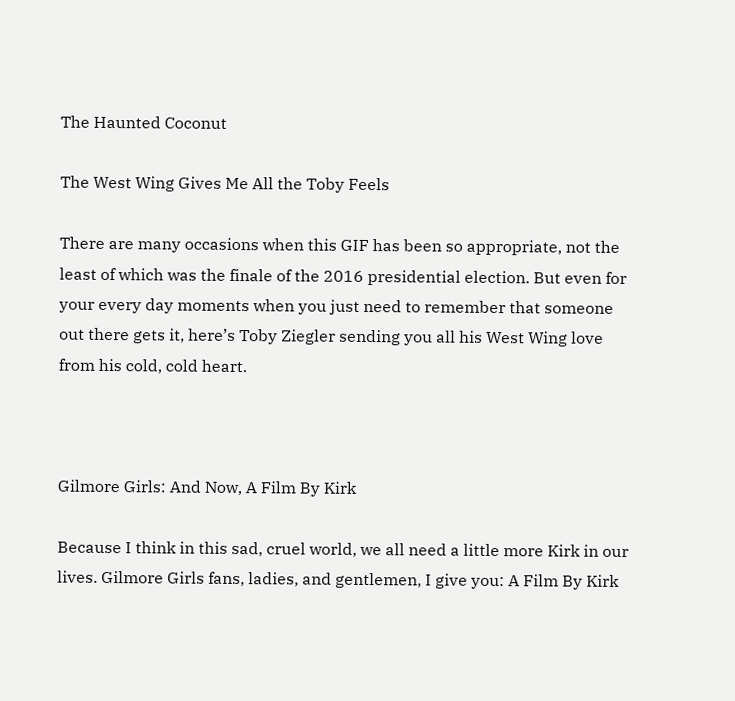The Haunted Coconut

The West Wing Gives Me All the Toby Feels

There are many occasions when this GIF has been so appropriate, not the least of which was the finale of the 2016 presidential election. But even for your every day moments when you just need to remember that someone out there gets it, here’s Toby Ziegler sending you all his West Wing love from his cold, cold heart.



Gilmore Girls: And Now, A Film By Kirk

Because I think in this sad, cruel world, we all need a little more Kirk in our lives. Gilmore Girls fans, ladies, and gentlemen, I give you: A Film By Kirk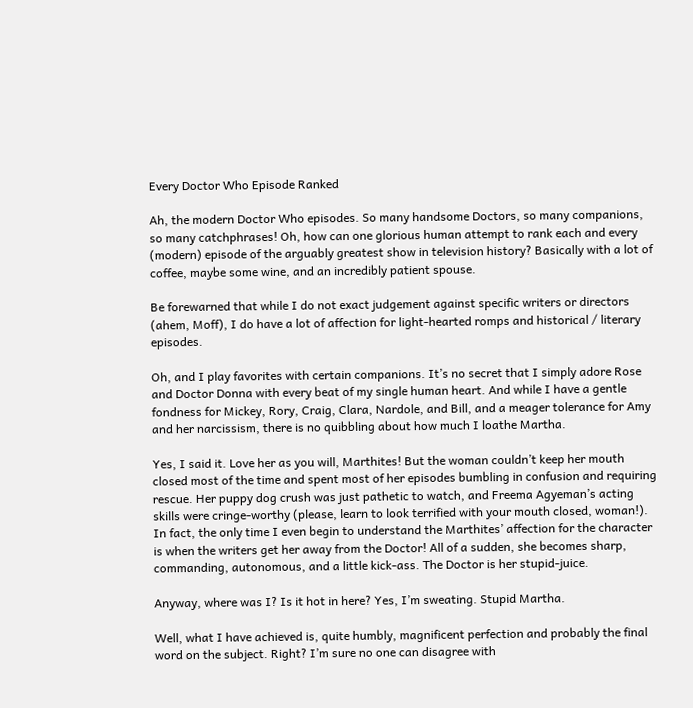Every Doctor Who Episode Ranked

Ah, the modern Doctor Who episodes. So many handsome Doctors, so many companions, so many catchphrases! Oh, how can one glorious human attempt to rank each and every (modern) episode of the arguably greatest show in television history? Basically with a lot of coffee, maybe some wine, and an incredibly patient spouse.

Be forewarned that while I do not exact judgement against specific writers or directors (ahem, Moff), I do have a lot of affection for light-hearted romps and historical / literary episodes.

Oh, and I play favorites with certain companions. It’s no secret that I simply adore Rose  and Doctor Donna with every beat of my single human heart. And while I have a gentle fondness for Mickey, Rory, Craig, Clara, Nardole, and Bill, and a meager tolerance for Amy and her narcissism, there is no quibbling about how much I loathe Martha.

Yes, I said it. Love her as you will, Marthites! But the woman couldn’t keep her mouth closed most of the time and spent most of her episodes bumbling in confusion and requiring rescue. Her puppy dog crush was just pathetic to watch, and Freema Agyeman’s acting skills were cringe-worthy (please, learn to look terrified with your mouth closed, woman!).  In fact, the only time I even begin to understand the Marthites’ affection for the character is when the writers get her away from the Doctor! All of a sudden, she becomes sharp, commanding, autonomous, and a little kick-ass. The Doctor is her stupid-juice.

Anyway, where was I? Is it hot in here? Yes, I’m sweating. Stupid Martha.

Well, what I have achieved is, quite humbly, magnificent perfection and probably the final word on the subject. Right? I’m sure no one can disagree with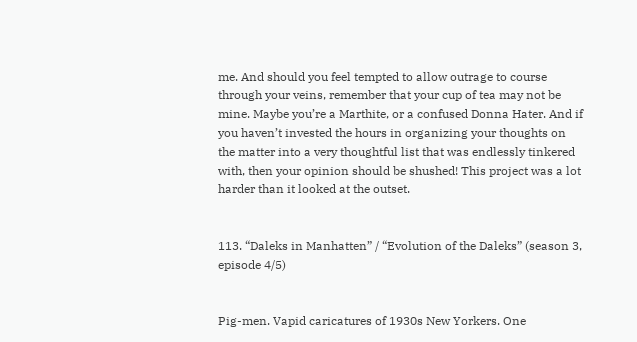me. And should you feel tempted to allow outrage to course through your veins, remember that your cup of tea may not be mine. Maybe you’re a Marthite, or a confused Donna Hater. And if you haven’t invested the hours in organizing your thoughts on the matter into a very thoughtful list that was endlessly tinkered with, then your opinion should be shushed! This project was a lot harder than it looked at the outset.


113. “Daleks in Manhatten” / “Evolution of the Daleks” (season 3, episode 4/5)


Pig-men. Vapid caricatures of 1930s New Yorkers. One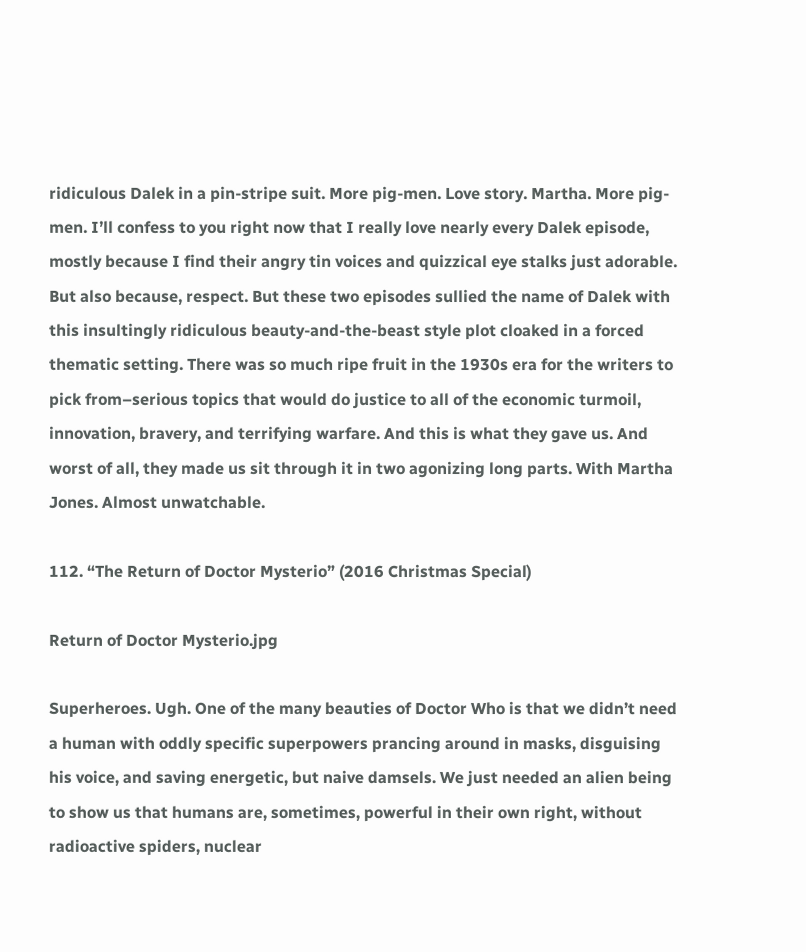ridiculous Dalek in a pin-stripe suit. More pig-men. Love story. Martha. More pig-men. I’ll confess to you right now that I really love nearly every Dalek episode, mostly because I find their angry tin voices and quizzical eye stalks just adorable. But also because, respect. But these two episodes sullied the name of Dalek with this insultingly ridiculous beauty-and-the-beast style plot cloaked in a forced thematic setting. There was so much ripe fruit in the 1930s era for the writers to pick from–serious topics that would do justice to all of the economic turmoil, innovation, bravery, and terrifying warfare. And this is what they gave us. And worst of all, they made us sit through it in two agonizing long parts. With Martha Jones. Almost unwatchable.

112. “The Return of Doctor Mysterio” (2016 Christmas Special)

Return of Doctor Mysterio.jpg

Superheroes. Ugh. One of the many beauties of Doctor Who is that we didn’t need a human with oddly specific superpowers prancing around in masks, disguising his voice, and saving energetic, but naive damsels. We just needed an alien being to show us that humans are, sometimes, powerful in their own right, without radioactive spiders, nuclear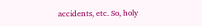accidents, etc. So, holy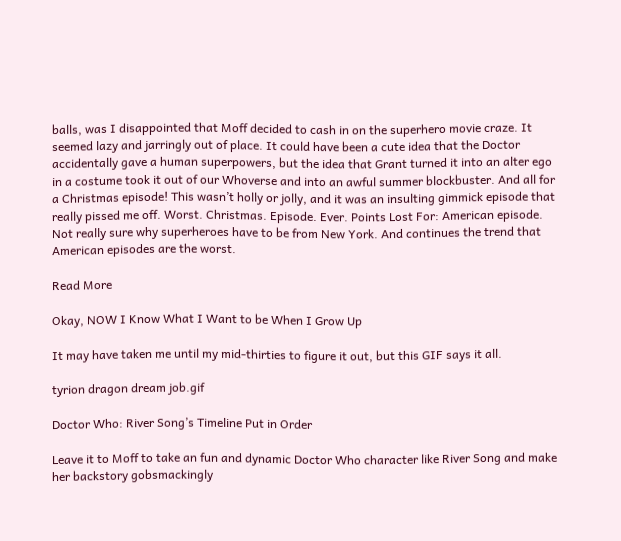balls, was I disappointed that Moff decided to cash in on the superhero movie craze. It seemed lazy and jarringly out of place. It could have been a cute idea that the Doctor accidentally gave a human superpowers, but the idea that Grant turned it into an alter ego in a costume took it out of our Whoverse and into an awful summer blockbuster. And all for a Christmas episode! This wasn’t holly or jolly, and it was an insulting gimmick episode that really pissed me off. Worst. Christmas. Episode. Ever. Points Lost For: American episode. Not really sure why superheroes have to be from New York. And continues the trend that American episodes are the worst.

Read More

Okay, NOW I Know What I Want to be When I Grow Up

It may have taken me until my mid-thirties to figure it out, but this GIF says it all.

tyrion dragon dream job.gif

Doctor Who: River Song’s Timeline Put in Order

Leave it to Moff to take an fun and dynamic Doctor Who character like River Song and make her backstory gobsmackingly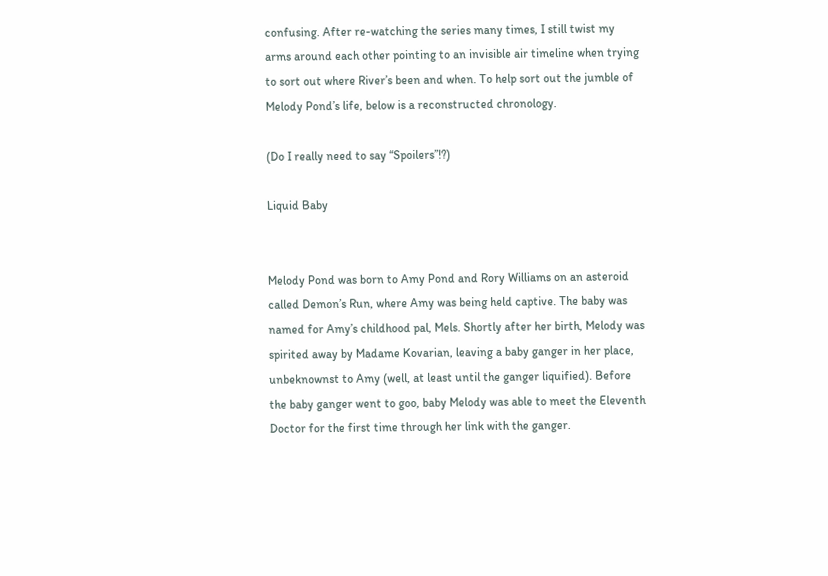confusing. After re-watching the series many times, I still twist my arms around each other pointing to an invisible air timeline when trying to sort out where River’s been and when. To help sort out the jumble of Melody Pond’s life, below is a reconstructed chronology.

(Do I really need to say “Spoilers”!?)

Liquid Baby


Melody Pond was born to Amy Pond and Rory Williams on an asteroid called Demon’s Run, where Amy was being held captive. The baby was named for Amy’s childhood pal, Mels. Shortly after her birth, Melody was spirited away by Madame Kovarian, leaving a baby ganger in her place, unbeknownst to Amy (well, at least until the ganger liquified). Before the baby ganger went to goo, baby Melody was able to meet the Eleventh Doctor for the first time through her link with the ganger.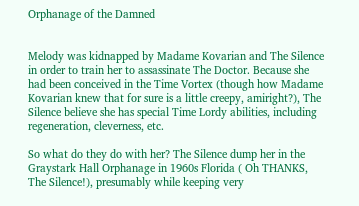Orphanage of the Damned


Melody was kidnapped by Madame Kovarian and The Silence in order to train her to assassinate The Doctor. Because she had been conceived in the Time Vortex (though how Madame Kovarian knew that for sure is a little creepy, amiright?), The Silence believe she has special Time Lordy abilities, including regeneration, cleverness, etc.

So what do they do with her? The Silence dump her in the Graystark Hall Orphanage in 1960s Florida ( Oh THANKS, The Silence!), presumably while keeping very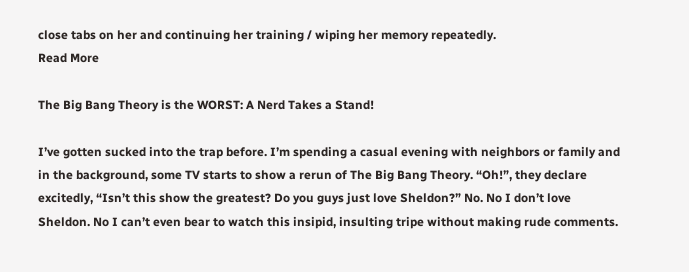close tabs on her and continuing her training / wiping her memory repeatedly.
Read More

The Big Bang Theory is the WORST: A Nerd Takes a Stand!

I’ve gotten sucked into the trap before. I’m spending a casual evening with neighbors or family and in the background, some TV starts to show a rerun of The Big Bang Theory. “Oh!”, they declare excitedly, “Isn’t this show the greatest? Do you guys just love Sheldon?” No. No I don’t love Sheldon. No I can’t even bear to watch this insipid, insulting tripe without making rude comments.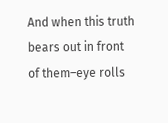And when this truth bears out in front of them–eye rolls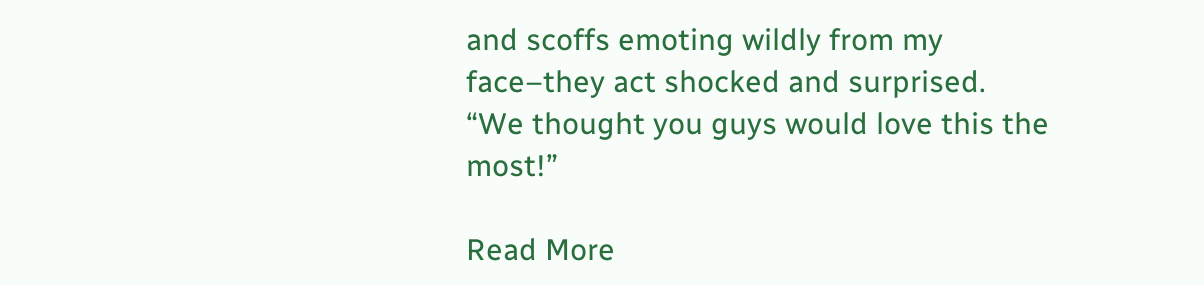and scoffs emoting wildly from my face–they act shocked and surprised. “We thought you guys would love this the most!”

Read More